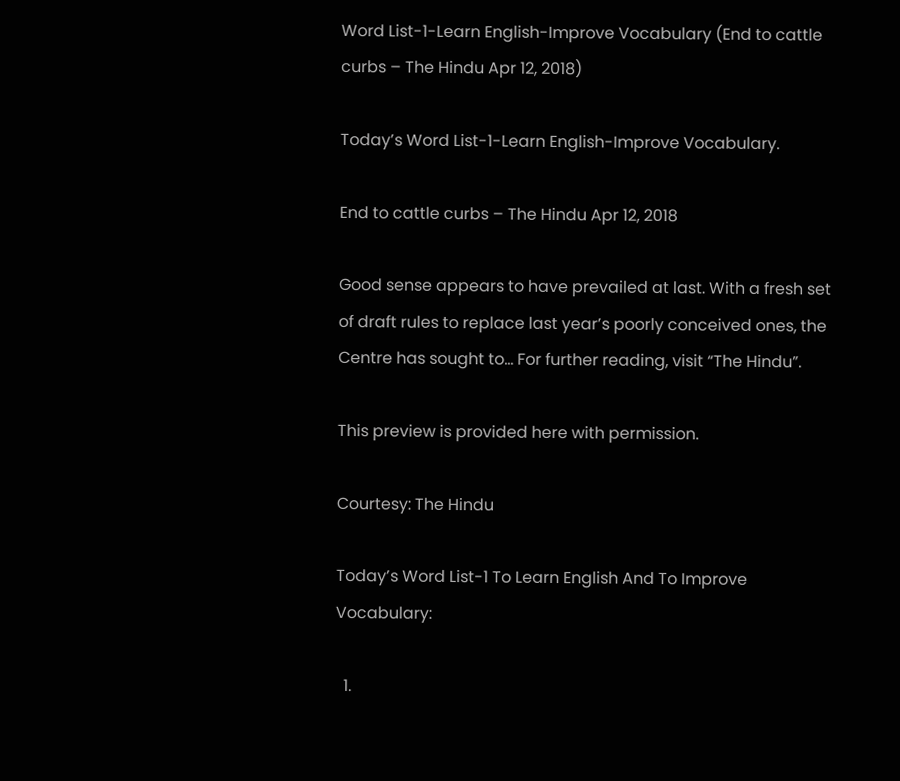Word List-1-Learn English-Improve Vocabulary (End to cattle curbs – The Hindu Apr 12, 2018)

Today’s Word List-1-Learn English-Improve Vocabulary.

End to cattle curbs – The Hindu Apr 12, 2018

Good sense appears to have prevailed at last. With a fresh set of draft rules to replace last year’s poorly conceived ones, the Centre has sought to… For further reading, visit “The Hindu”.

This preview is provided here with permission.

Courtesy: The Hindu

Today’s Word List-1 To Learn English And To Improve Vocabulary:

  1.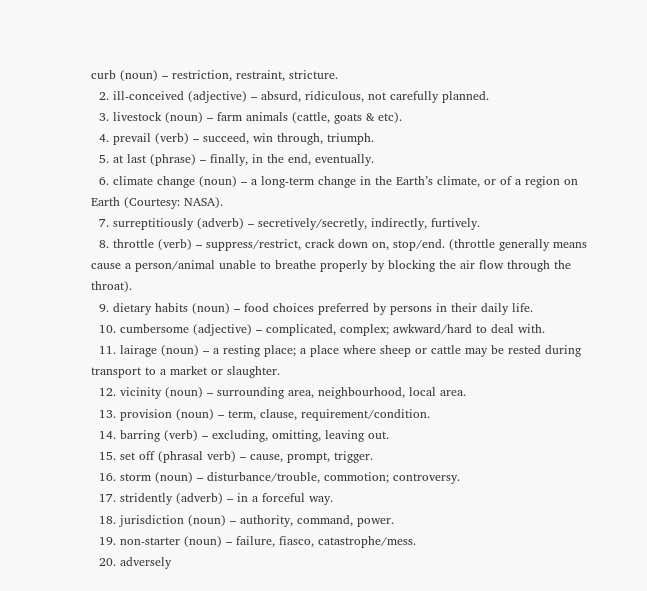curb (noun) – restriction, restraint, stricture.
  2. ill-conceived (adjective) – absurd, ridiculous, not carefully planned.
  3. livestock (noun) – farm animals (cattle, goats & etc).
  4. prevail (verb) – succeed, win through, triumph.
  5. at last (phrase) – finally, in the end, eventually.
  6. climate change (noun) – a long-term change in the Earth’s climate, or of a region on Earth (Courtesy: NASA).
  7. surreptitiously (adverb) – secretively/secretly, indirectly, furtively.
  8. throttle (verb) – suppress/restrict, crack down on, stop/end. (throttle generally means cause a person/animal unable to breathe properly by blocking the air flow through the throat).
  9. dietary habits (noun) – food choices preferred by persons in their daily life.
  10. cumbersome (adjective) – complicated, complex; awkward/hard to deal with.
  11. lairage (noun) – a resting place; a place where sheep or cattle may be rested during transport to a market or slaughter.
  12. vicinity (noun) – surrounding area, neighbourhood, local area.
  13. provision (noun) – term, clause, requirement/condition.
  14. barring (verb) – excluding, omitting, leaving out.
  15. set off (phrasal verb) – cause, prompt, trigger.
  16. storm (noun) – disturbance/trouble, commotion; controversy.
  17. stridently (adverb) – in a forceful way.
  18. jurisdiction (noun) – authority, command, power.
  19. non-starter (noun) – failure, fiasco, catastrophe/mess.
  20. adversely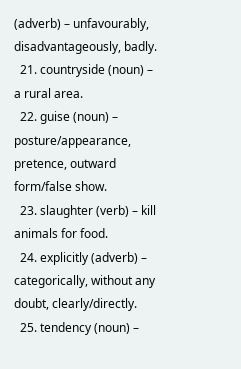(adverb) – unfavourably, disadvantageously, badly.
  21. countryside (noun) – a rural area.
  22. guise (noun) – posture/appearance, pretence, outward form/false show.
  23. slaughter (verb) – kill animals for food.
  24. explicitly (adverb) – categorically, without any doubt, clearly/directly.
  25. tendency (noun) –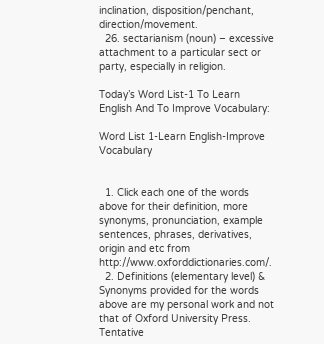inclination, disposition/penchant, direction/movement.
  26. sectarianism (noun) – excessive attachment to a particular sect or party, especially in religion.

Today’s Word List-1 To Learn English And To Improve Vocabulary:

Word List 1-Learn English-Improve Vocabulary


  1. Click each one of the words above for their definition, more synonyms, pronunciation, example sentences, phrases, derivatives, origin and etc from http://www.oxforddictionaries.com/.
  2. Definitions (elementary level) & Synonyms provided for the words above are my personal work and not that of Oxford University Press. Tentative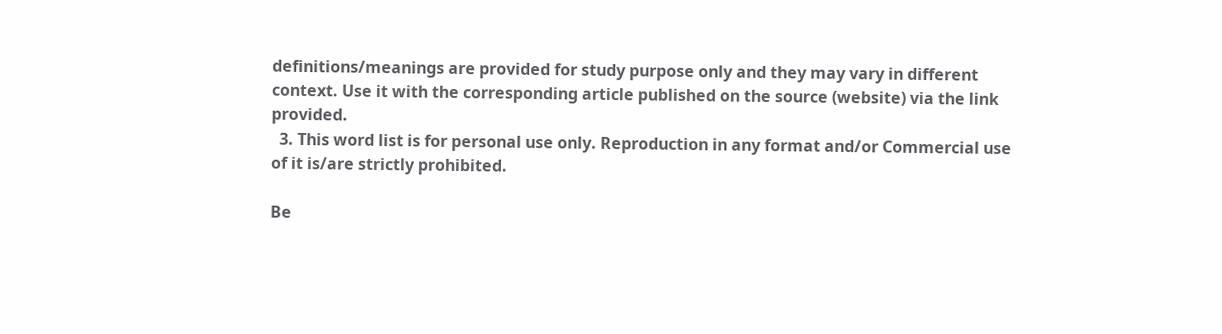definitions/meanings are provided for study purpose only and they may vary in different context. Use it with the corresponding article published on the source (website) via the link provided.
  3. This word list is for personal use only. Reproduction in any format and/or Commercial use of it is/are strictly prohibited.

Be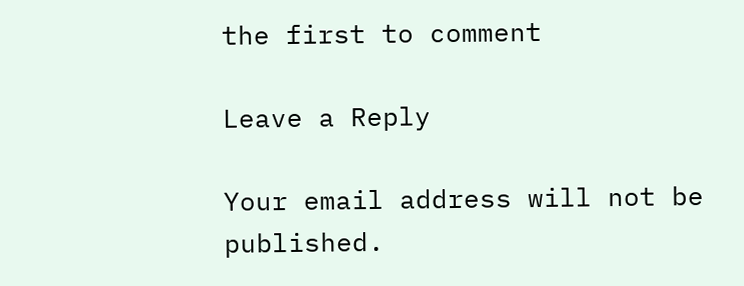the first to comment

Leave a Reply

Your email address will not be published.